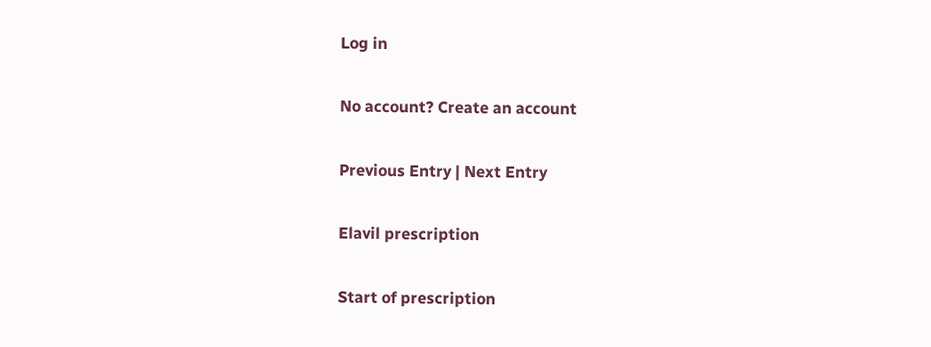Log in

No account? Create an account

Previous Entry | Next Entry

Elavil prescription

Start of prescription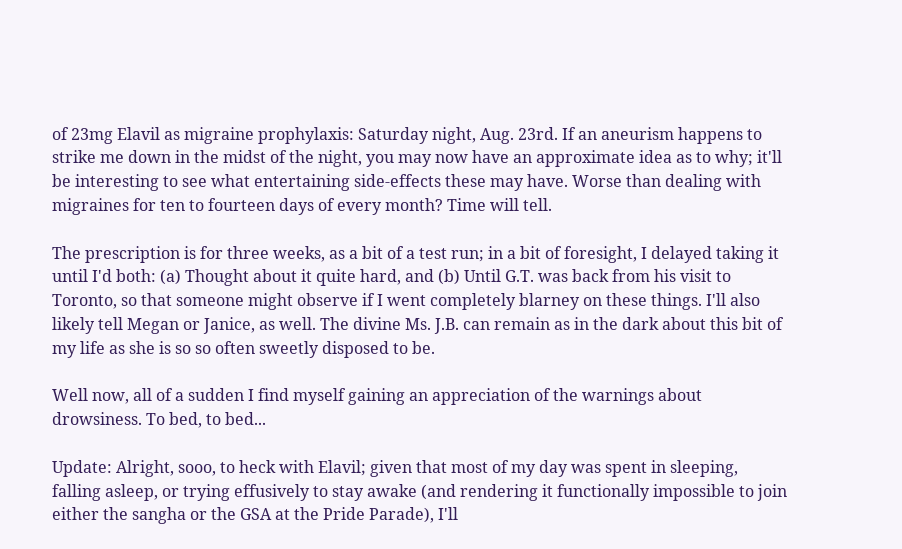of 23mg Elavil as migraine prophylaxis: Saturday night, Aug. 23rd. If an aneurism happens to strike me down in the midst of the night, you may now have an approximate idea as to why; it'll be interesting to see what entertaining side-effects these may have. Worse than dealing with migraines for ten to fourteen days of every month? Time will tell.

The prescription is for three weeks, as a bit of a test run; in a bit of foresight, I delayed taking it until I'd both: (a) Thought about it quite hard, and (b) Until G.T. was back from his visit to Toronto, so that someone might observe if I went completely blarney on these things. I'll also likely tell Megan or Janice, as well. The divine Ms. J.B. can remain as in the dark about this bit of my life as she is so so often sweetly disposed to be.

Well now, all of a sudden I find myself gaining an appreciation of the warnings about drowsiness. To bed, to bed...

Update: Alright, sooo, to heck with Elavil; given that most of my day was spent in sleeping, falling asleep, or trying effusively to stay awake (and rendering it functionally impossible to join either the sangha or the GSA at the Pride Parade), I'll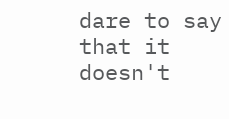dare to say that it doesn't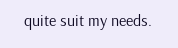quite suit my needs.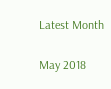Latest Month

May 2018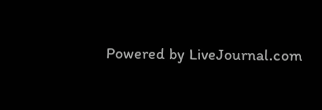Powered by LiveJournal.com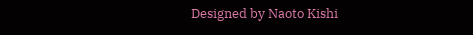Designed by Naoto Kishi